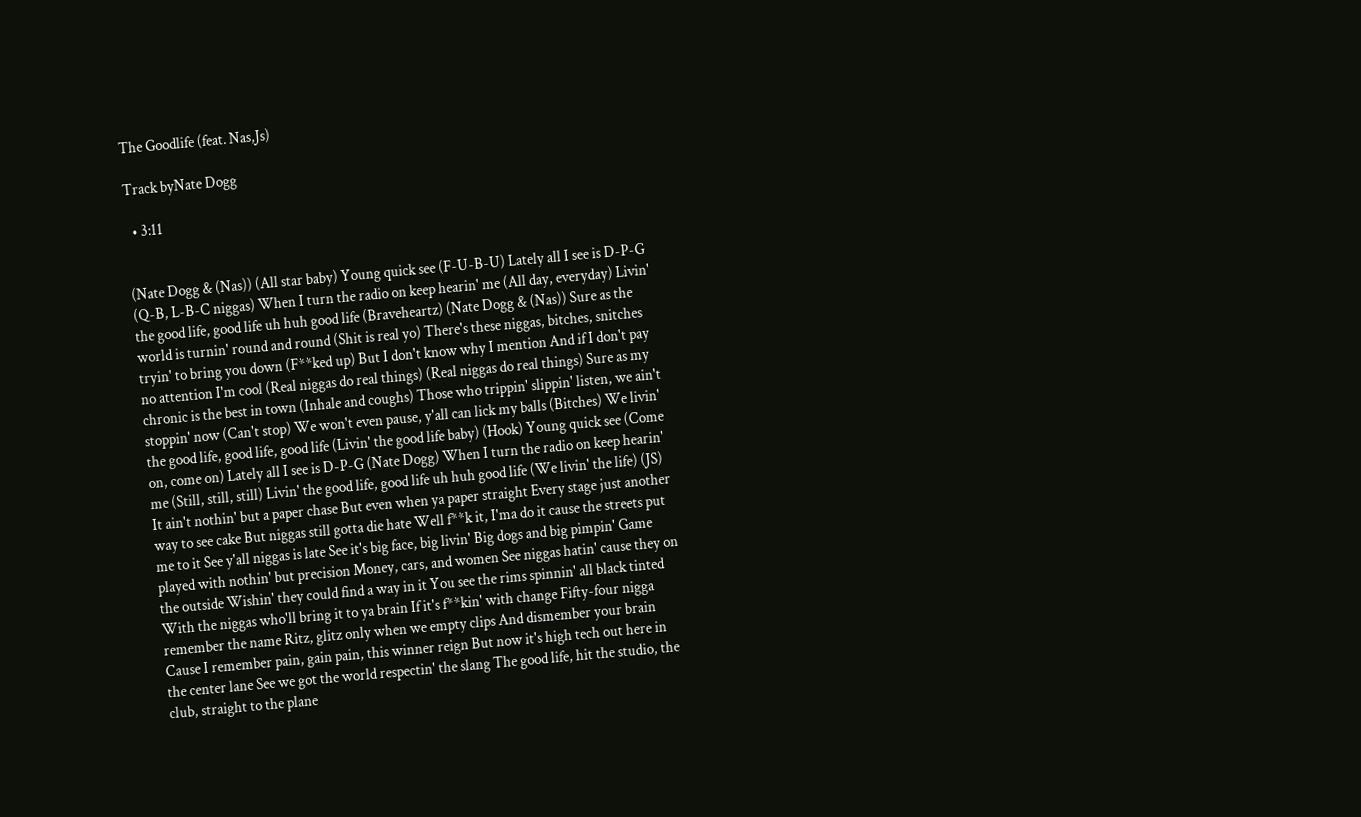The Goodlife (feat. Nas,Js)

Track byNate Dogg

  • 3:11


(Nate Dogg & (Nas)) (All star baby) Young quick see (F-U-B-U) Lately all I see is D-P-G (Q-B, L-B-C niggas) When I turn the radio on keep hearin' me (All day, everyday) Livin' the good life, good life uh huh good life (Braveheartz) (Nate Dogg & (Nas)) Sure as the world is turnin' round and round (Shit is real yo) There's these niggas, bitches, snitches tryin' to bring you down (F**ked up) But I don't know why I mention And if I don't pay no attention I'm cool (Real niggas do real things) (Real niggas do real things) Sure as my chronic is the best in town (Inhale and coughs) Those who trippin' slippin' listen, we ain't stoppin' now (Can't stop) We won't even pause, y'all can lick my balls (Bitches) We livin' the good life, good life, good life (Livin' the good life baby) (Hook) Young quick see (Come on, come on) Lately all I see is D-P-G (Nate Dogg) When I turn the radio on keep hearin' me (Still, still, still) Livin' the good life, good life uh huh good life (We livin' the life) (JS) It ain't nothin' but a paper chase But even when ya paper straight Every stage just another way to see cake But niggas still gotta die hate Well f**k it, I'ma do it cause the streets put me to it See y'all niggas is late See it's big face, big livin' Big dogs and big pimpin' Game played with nothin' but precision Money, cars, and women See niggas hatin' cause they on the outside Wishin' they could find a way in it You see the rims spinnin' all black tinted With the niggas who'll bring it to ya brain If it's f**kin' with change Fifty-four nigga remember the name Ritz, glitz only when we empty clips And dismember your brain Cause I remember pain, gain pain, this winner reign But now it's high tech out here in the center lane See we got the world respectin' the slang The good life, hit the studio, the club, straight to the plane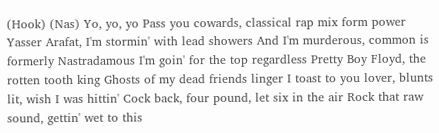(Hook) (Nas) Yo, yo, yo Pass you cowards, classical rap mix form power Yasser Arafat, I'm stormin' with lead showers And I'm murderous, common is formerly Nastradamous I'm goin' for the top regardless Pretty Boy Floyd, the rotten tooth king Ghosts of my dead friends linger I toast to you lover, blunts lit, wish I was hittin' Cock back, four pound, let six in the air Rock that raw sound, gettin' wet to this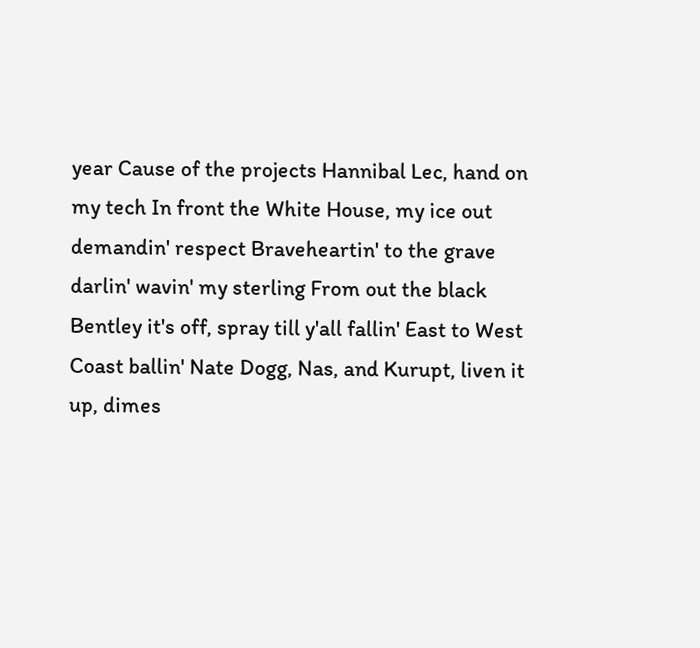year Cause of the projects Hannibal Lec, hand on my tech In front the White House, my ice out demandin' respect Braveheartin' to the grave darlin' wavin' my sterling From out the black Bentley it's off, spray till y'all fallin' East to West Coast ballin' Nate Dogg, Nas, and Kurupt, liven it up, dimes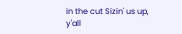in the cut Sizin' us up, y'all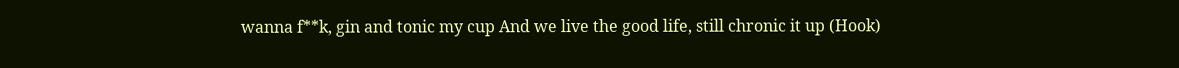wanna f**k, gin and tonic my cup And we live the good life, still chronic it up (Hook)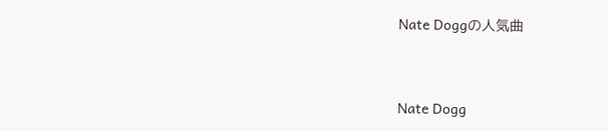Nate Doggの人気曲


Nate Dogg